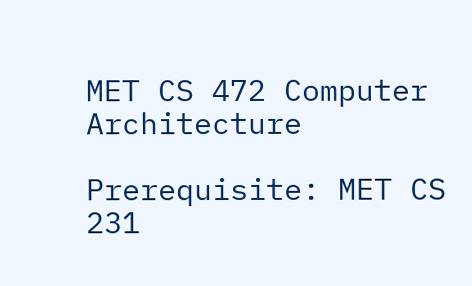MET CS 472 Computer Architecture

Prerequisite: MET CS 231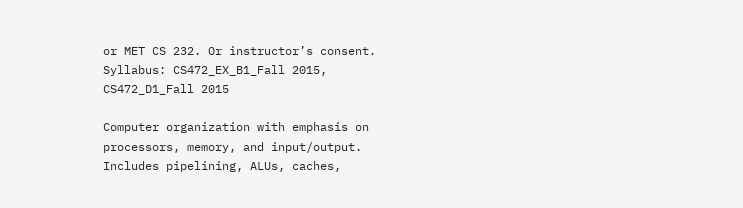or MET CS 232. Or instructor’s consent.
Syllabus: CS472_EX_B1_Fall 2015, CS472_D1_Fall 2015

Computer organization with emphasis on processors, memory, and input/output. Includes pipelining, ALUs, caches,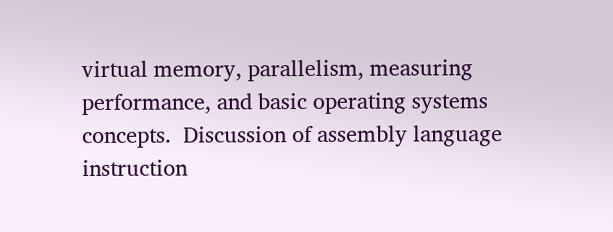virtual memory, parallelism, measuring performance, and basic operating systems concepts.  Discussion of assembly language instruction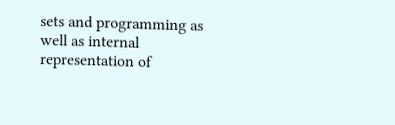sets and programming as well as internal representation of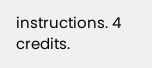instructions. 4 credits.